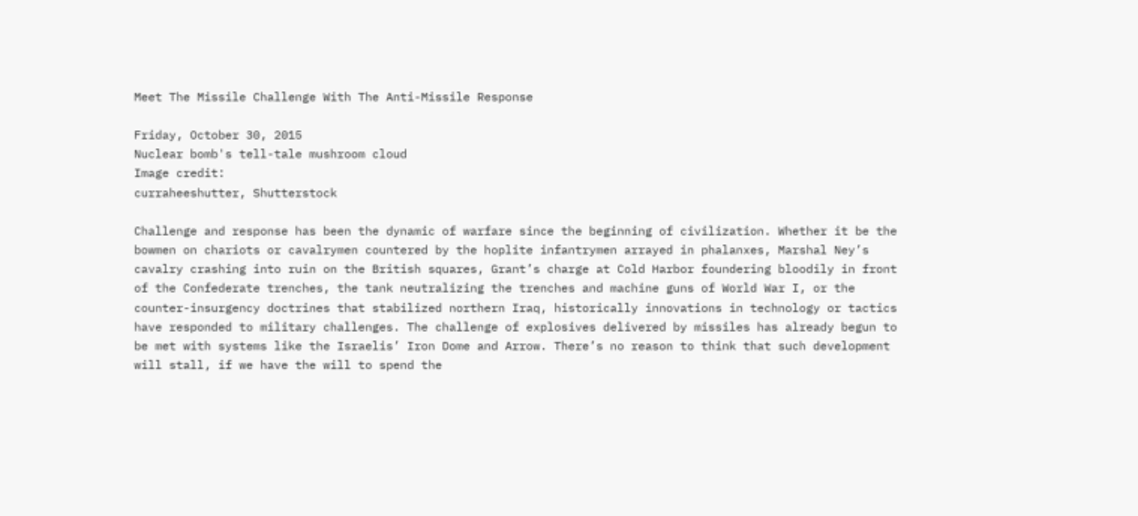Meet The Missile Challenge With The Anti-Missile Response

Friday, October 30, 2015
Nuclear bomb's tell-tale mushroom cloud
Image credit:
curraheeshutter, Shutterstock

Challenge and response has been the dynamic of warfare since the beginning of civilization. Whether it be the bowmen on chariots or cavalrymen countered by the hoplite infantrymen arrayed in phalanxes, Marshal Ney’s cavalry crashing into ruin on the British squares, Grant’s charge at Cold Harbor foundering bloodily in front of the Confederate trenches, the tank neutralizing the trenches and machine guns of World War I, or the counter-insurgency doctrines that stabilized northern Iraq, historically innovations in technology or tactics have responded to military challenges. The challenge of explosives delivered by missiles has already begun to be met with systems like the Israelis’ Iron Dome and Arrow. There’s no reason to think that such development will stall, if we have the will to spend the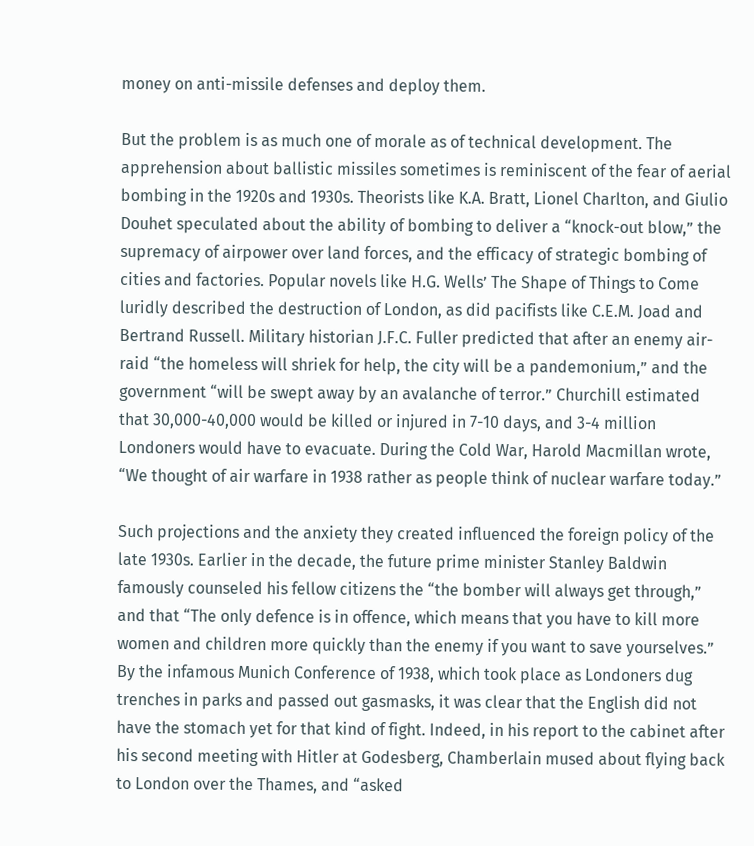money on anti-missile defenses and deploy them.

But the problem is as much one of morale as of technical development. The apprehension about ballistic missiles sometimes is reminiscent of the fear of aerial bombing in the 1920s and 1930s. Theorists like K.A. Bratt, Lionel Charlton, and Giulio Douhet speculated about the ability of bombing to deliver a “knock-out blow,” the supremacy of airpower over land forces, and the efficacy of strategic bombing of cities and factories. Popular novels like H.G. Wells’ The Shape of Things to Come luridly described the destruction of London, as did pacifists like C.E.M. Joad and Bertrand Russell. Military historian J.F.C. Fuller predicted that after an enemy air-raid “the homeless will shriek for help, the city will be a pandemonium,” and the government “will be swept away by an avalanche of terror.” Churchill estimated that 30,000-40,000 would be killed or injured in 7-10 days, and 3-4 million Londoners would have to evacuate. During the Cold War, Harold Macmillan wrote, “We thought of air warfare in 1938 rather as people think of nuclear warfare today.”

Such projections and the anxiety they created influenced the foreign policy of the late 1930s. Earlier in the decade, the future prime minister Stanley Baldwin famously counseled his fellow citizens the “the bomber will always get through,” and that “The only defence is in offence, which means that you have to kill more women and children more quickly than the enemy if you want to save yourselves.” By the infamous Munich Conference of 1938, which took place as Londoners dug trenches in parks and passed out gasmasks, it was clear that the English did not have the stomach yet for that kind of fight. Indeed, in his report to the cabinet after his second meeting with Hitler at Godesberg, Chamberlain mused about flying back to London over the Thames, and “asked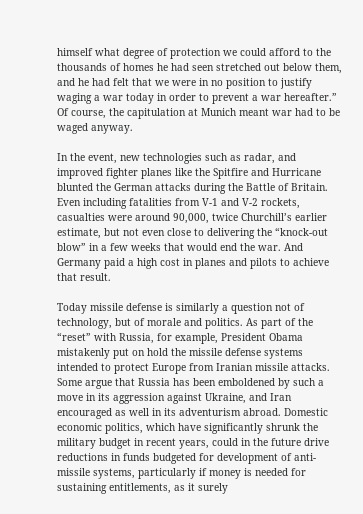himself what degree of protection we could afford to the thousands of homes he had seen stretched out below them, and he had felt that we were in no position to justify waging a war today in order to prevent a war hereafter.” Of course, the capitulation at Munich meant war had to be waged anyway.

In the event, new technologies such as radar, and improved fighter planes like the Spitfire and Hurricane blunted the German attacks during the Battle of Britain. Even including fatalities from V-1 and V-2 rockets, casualties were around 90,000, twice Churchill’s earlier estimate, but not even close to delivering the “knock-out blow” in a few weeks that would end the war. And Germany paid a high cost in planes and pilots to achieve that result.

Today missile defense is similarly a question not of technology, but of morale and politics. As part of the “reset” with Russia, for example, President Obama mistakenly put on hold the missile defense systems intended to protect Europe from Iranian missile attacks. Some argue that Russia has been emboldened by such a move in its aggression against Ukraine, and Iran encouraged as well in its adventurism abroad. Domestic economic politics, which have significantly shrunk the military budget in recent years, could in the future drive reductions in funds budgeted for development of anti-missile systems, particularly if money is needed for sustaining entitlements, as it surely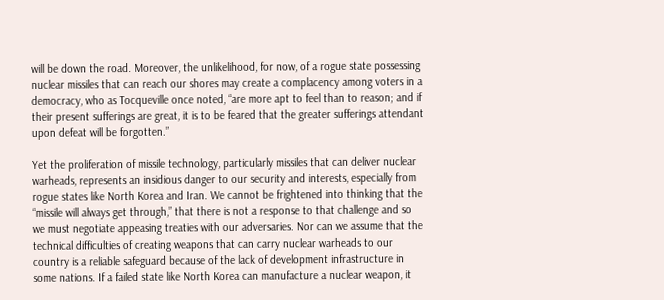will be down the road. Moreover, the unlikelihood, for now, of a rogue state possessing nuclear missiles that can reach our shores may create a complacency among voters in a democracy, who as Tocqueville once noted, “are more apt to feel than to reason; and if their present sufferings are great, it is to be feared that the greater sufferings attendant upon defeat will be forgotten.”

Yet the proliferation of missile technology, particularly missiles that can deliver nuclear warheads, represents an insidious danger to our security and interests, especially from rogue states like North Korea and Iran. We cannot be frightened into thinking that the “missile will always get through,” that there is not a response to that challenge and so we must negotiate appeasing treaties with our adversaries. Nor can we assume that the technical difficulties of creating weapons that can carry nuclear warheads to our country is a reliable safeguard because of the lack of development infrastructure in some nations. If a failed state like North Korea can manufacture a nuclear weapon, it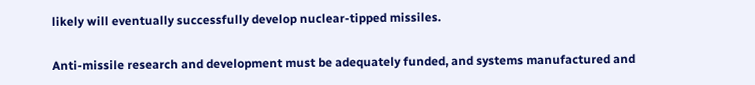likely will eventually successfully develop nuclear-tipped missiles.

Anti-missile research and development must be adequately funded, and systems manufactured and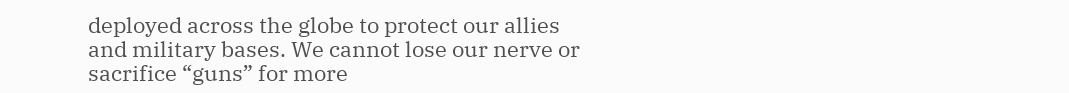deployed across the globe to protect our allies and military bases. We cannot lose our nerve or sacrifice “guns” for more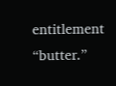entitlement “butter.”